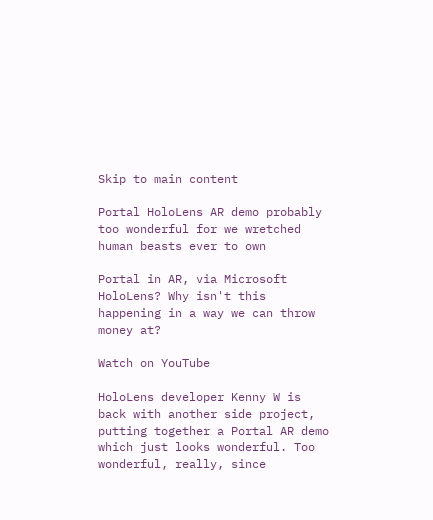Skip to main content

Portal HoloLens AR demo probably too wonderful for we wretched human beasts ever to own

Portal in AR, via Microsoft HoloLens? Why isn't this happening in a way we can throw money at?

Watch on YouTube

HoloLens developer Kenny W is back with another side project, putting together a Portal AR demo which just looks wonderful. Too wonderful, really, since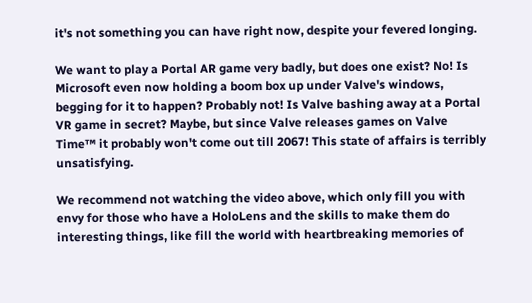it's not something you can have right now, despite your fevered longing.

We want to play a Portal AR game very badly, but does one exist? No! Is Microsoft even now holding a boom box up under Valve's windows, begging for it to happen? Probably not! Is Valve bashing away at a Portal VR game in secret? Maybe, but since Valve releases games on Valve Time™ it probably won't come out till 2067! This state of affairs is terribly unsatisfying.

We recommend not watching the video above, which only fill you with envy for those who have a HoloLens and the skills to make them do interesting things, like fill the world with heartbreaking memories of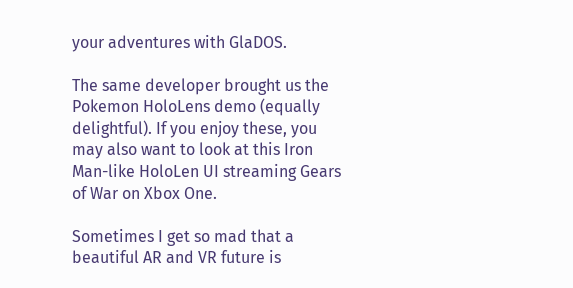your adventures with GlaDOS.

The same developer brought us the Pokemon HoloLens demo (equally delightful). If you enjoy these, you may also want to look at this Iron Man-like HoloLen UI streaming Gears of War on Xbox One.

Sometimes I get so mad that a beautiful AR and VR future is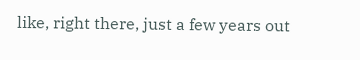like, right there, just a few years out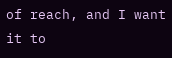of reach, and I want it to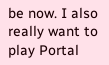be now. I also really want to play Portal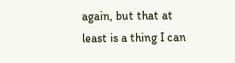again, but that at least is a thing I can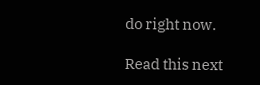do right now.

Read this next